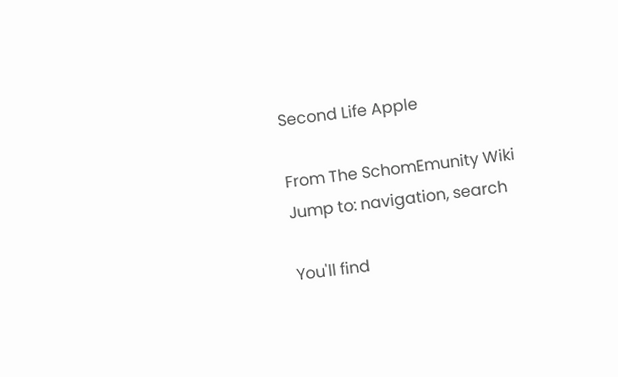Second Life Apple

From The SchomEmunity Wiki
Jump to: navigation, search

You'll find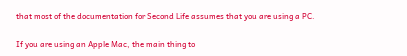that most of the documentation for Second Life assumes that you are using a PC.

If you are using an Apple Mac, the main thing to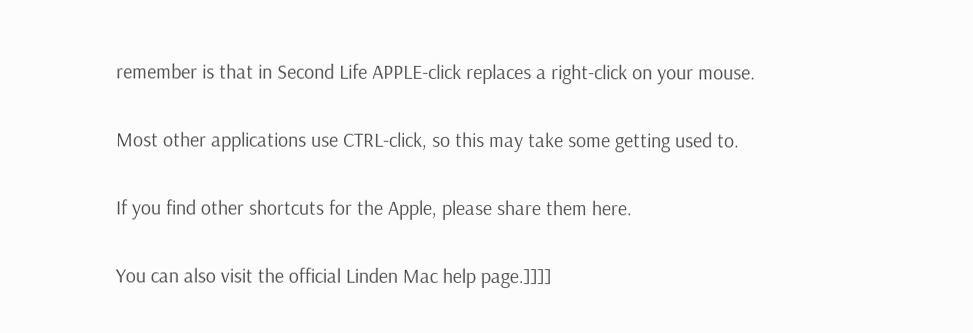remember is that in Second Life APPLE-click replaces a right-click on your mouse.

Most other applications use CTRL-click, so this may take some getting used to.

If you find other shortcuts for the Apple, please share them here.

You can also visit the official Linden Mac help page.]]]]